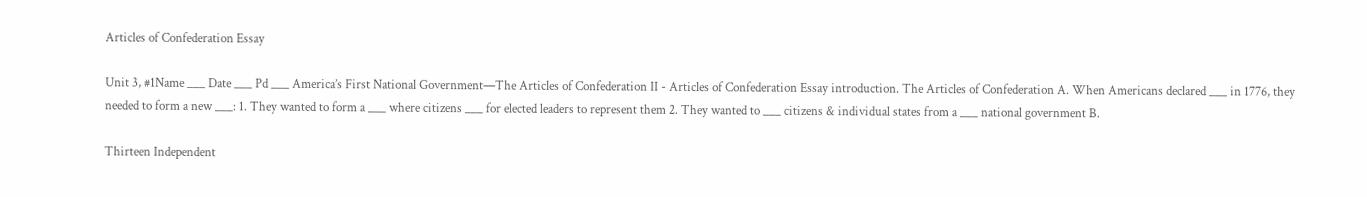Articles of Confederation Essay

Unit 3, #1Name ___ Date ___ Pd ___ America’s First National Government—The Articles of Confederation II - Articles of Confederation Essay introduction. The Articles of Confederation A. When Americans declared ___ in 1776, they needed to form a new ___: 1. They wanted to form a ___ where citizens ___ for elected leaders to represent them 2. They wanted to ___ citizens & individual states from a ___ national government B.

Thirteen Independent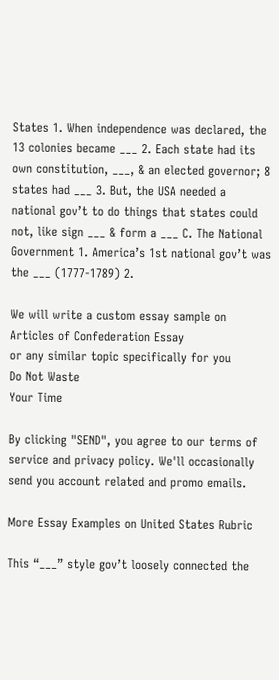States 1. When independence was declared, the 13 colonies became ___ 2. Each state had its own constitution, ___, & an elected governor; 8 states had ___ 3. But, the USA needed a national gov’t to do things that states could not, like sign ___ & form a ___ C. The National Government 1. America’s 1st national gov’t was the ___ (1777-1789) 2.

We will write a custom essay sample on
Articles of Confederation Essay
or any similar topic specifically for you
Do Not Waste
Your Time

By clicking "SEND", you agree to our terms of service and privacy policy. We'll occasionally send you account related and promo emails.

More Essay Examples on United States Rubric

This “___” style gov’t loosely connected the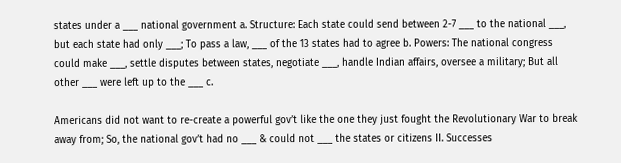states under a ___ national government a. Structure: Each state could send between 2-7 ___ to the national ___, but each state had only ___; To pass a law, ___ of the 13 states had to agree b. Powers: The national congress could make ___, settle disputes between states, negotiate ___, handle Indian affairs, oversee a military; But all other ___ were left up to the ___ c.

Americans did not want to re-create a powerful gov’t like the one they just fought the Revolutionary War to break away from; So, the national gov’t had no ___ & could not ___ the states or citizens II. Successes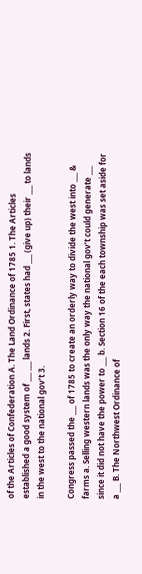of the Articles of Confederation A. The Land Ordinance of 1785 1. The Articles established a good system of ___ ___ lands 2. First, states had ___ (give up) their ___ to lands in the west to the national gov’t 3.

Congress passed the ___ of 1785 to create an orderly way to divide the west into ___ & farms a. Selling western lands was the only way the national gov’t could generate ___ since it did not have the power to ___ b. Section 16 of the each township was set aside for a ___ B. The Northwest Ordinance of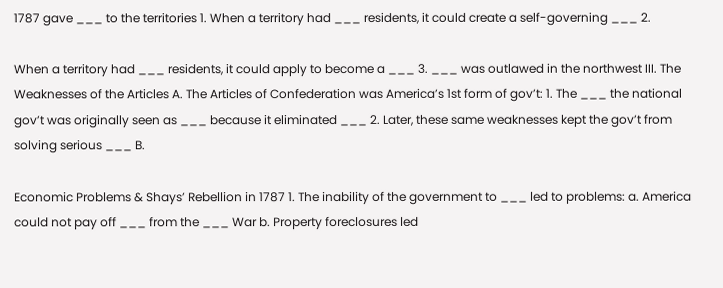1787 gave ___ to the territories 1. When a territory had ___ residents, it could create a self-governing ___ 2.

When a territory had ___ residents, it could apply to become a ___ 3. ___ was outlawed in the northwest III. The Weaknesses of the Articles A. The Articles of Confederation was America’s 1st form of gov’t: 1. The ___ the national gov’t was originally seen as ___ because it eliminated ___ 2. Later, these same weaknesses kept the gov’t from solving serious ___ B.

Economic Problems & Shays’ Rebellion in 1787 1. The inability of the government to ___ led to problems: a. America could not pay off ___ from the ___ War b. Property foreclosures led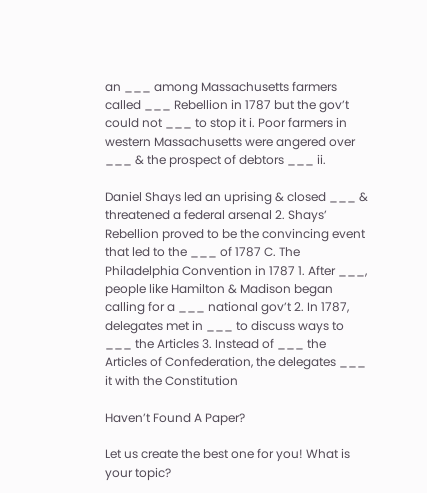an ___ among Massachusetts farmers called ___ Rebellion in 1787 but the gov’t could not ___ to stop it i. Poor farmers in western Massachusetts were angered over ___ & the prospect of debtors ___ ii.

Daniel Shays led an uprising & closed ___ & threatened a federal arsenal 2. Shays’ Rebellion proved to be the convincing event that led to the ___ of 1787 C. The Philadelphia Convention in 1787 1. After ___, people like Hamilton & Madison began calling for a ___ national gov’t 2. In 1787, delegates met in ___ to discuss ways to ___ the Articles 3. Instead of ___ the Articles of Confederation, the delegates ___ it with the Constitution

Haven’t Found A Paper?

Let us create the best one for you! What is your topic?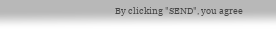By clicking "SEND", you agree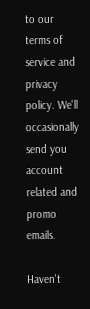to our terms of service and privacy policy. We'll occasionally send you account related and promo emails.

Haven't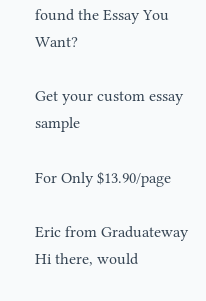found the Essay You Want?

Get your custom essay sample

For Only $13.90/page

Eric from Graduateway Hi there, would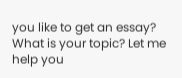you like to get an essay? What is your topic? Let me help you